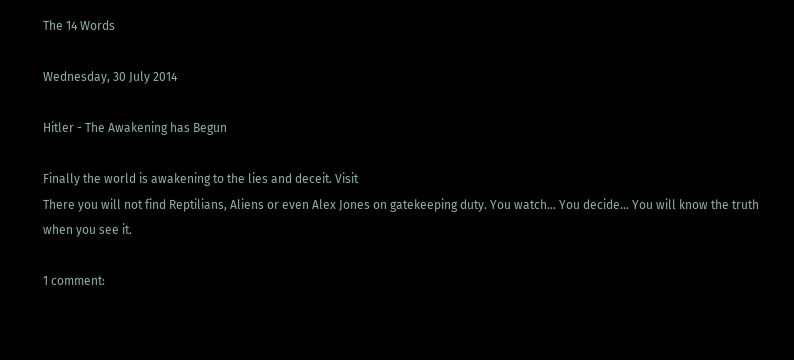The 14 Words

Wednesday, 30 July 2014

Hitler - The Awakening has Begun

Finally the world is awakening to the lies and deceit. Visit
There you will not find Reptilians, Aliens or even Alex Jones on gatekeeping duty. You watch... You decide... You will know the truth when you see it.

1 comment: